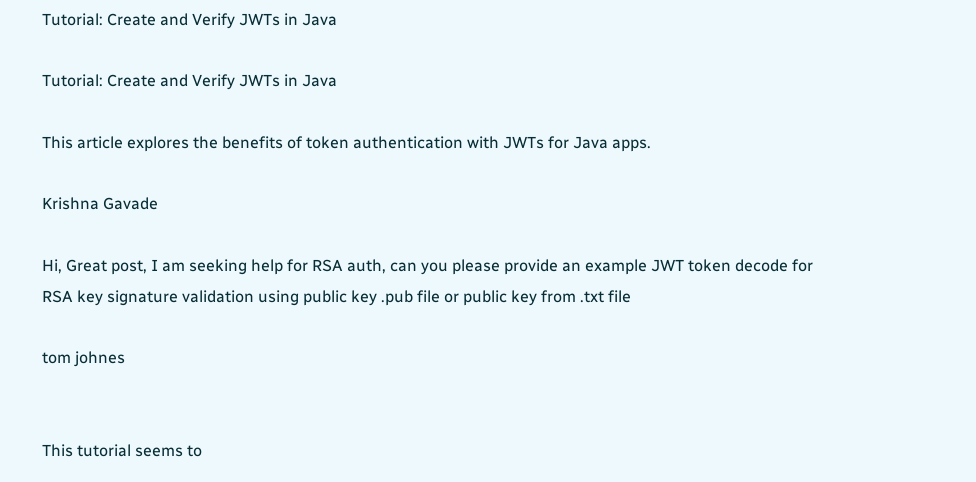Tutorial: Create and Verify JWTs in Java

Tutorial: Create and Verify JWTs in Java

This article explores the benefits of token authentication with JWTs for Java apps.

Krishna Gavade

Hi, Great post, I am seeking help for RSA auth, can you please provide an example JWT token decode for RSA key signature validation using public key .pub file or public key from .txt file

tom johnes


This tutorial seems to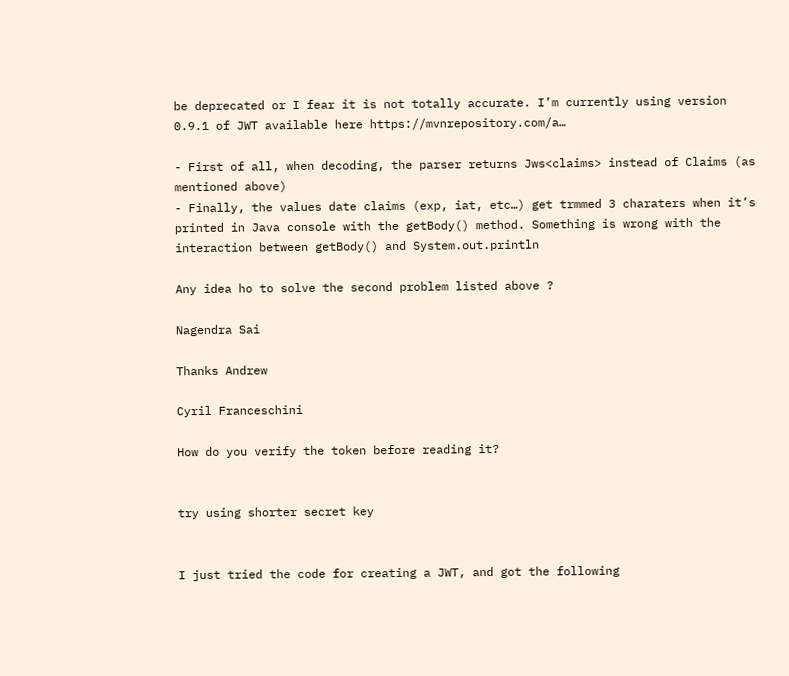be deprecated or I fear it is not totally accurate. I’m currently using version 0.9.1 of JWT available here https://mvnrepository.com/a…

- First of all, when decoding, the parser returns Jws<claims> instead of Claims (as mentioned above)
- Finally, the values date claims (exp, iat, etc…) get trmmed 3 charaters when it’s printed in Java console with the getBody() method. Something is wrong with the interaction between getBody() and System.out.println

Any idea ho to solve the second problem listed above ?

Nagendra Sai

Thanks Andrew

Cyril Franceschini

How do you verify the token before reading it?


try using shorter secret key


I just tried the code for creating a JWT, and got the following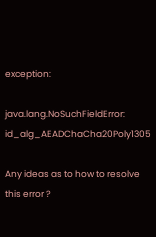exception:

java.lang.NoSuchFieldError: id_alg_AEADChaCha20Poly1305

Any ideas as to how to resolve this error ?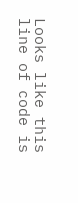Looks like this line of code is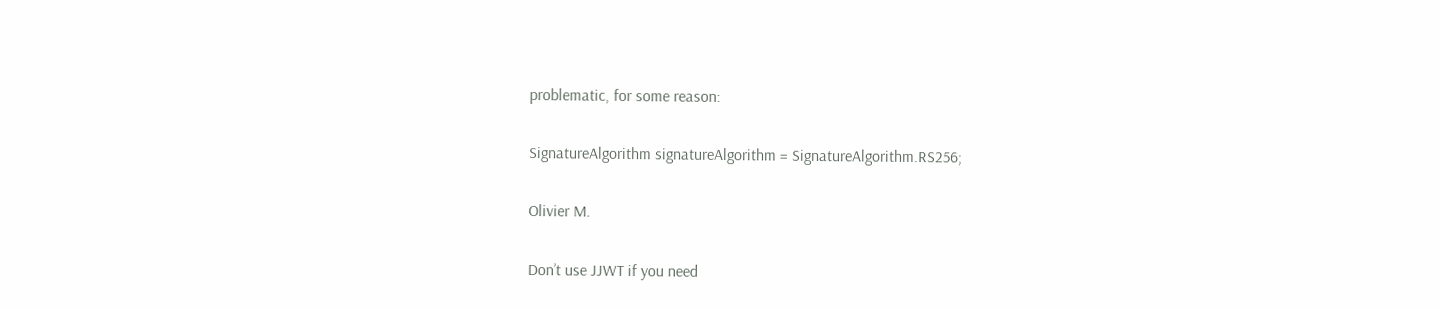problematic, for some reason:

SignatureAlgorithm signatureAlgorithm = SignatureAlgorithm.RS256;

Olivier M.

Don’t use JJWT if you need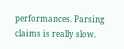performances. Parsing claims is really slow.